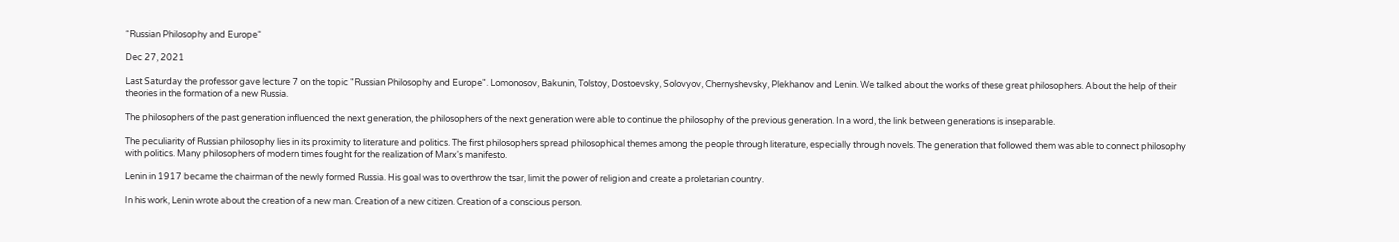“Russian Philosophy and Europe“

Dec 27, 2021

Last Saturday the professor gave lecture 7 on the topic "Russian Philosophy and Europe". Lomonosov, Bakunin, Tolstoy, Dostoevsky, Solovyov, Chernyshevsky, Plekhanov and Lenin. We talked about the works of these great philosophers. About the help of their theories in the formation of a new Russia.

The philosophers of the past generation influenced the next generation, the philosophers of the next generation were able to continue the philosophy of the previous generation. In a word, the link between generations is inseparable.

The peculiarity of Russian philosophy lies in its proximity to literature and politics. The first philosophers spread philosophical themes among the people through literature, especially through novels. The generation that followed them was able to connect philosophy with politics. Many philosophers of modern times fought for the realization of Marx's manifesto.

Lenin in 1917 became the chairman of the newly formed Russia. His goal was to overthrow the tsar, limit the power of religion and create a proletarian country.

In his work, Lenin wrote about the creation of a new man. Creation of a new citizen. Creation of a conscious person.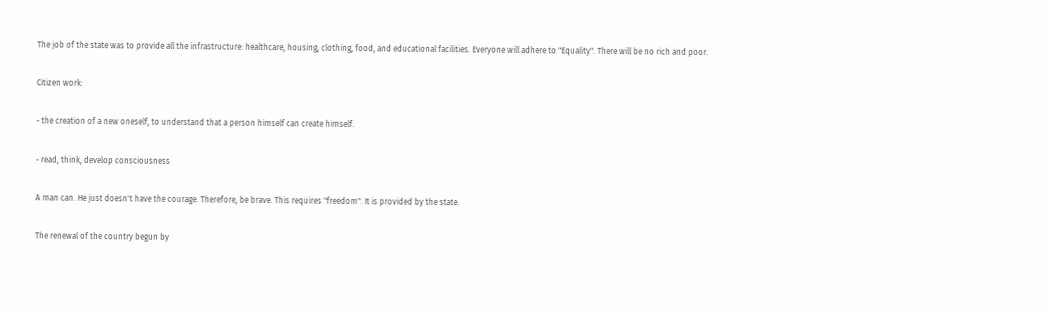The job of the state was to provide all the infrastructure: healthcare, housing, clothing, food, and educational facilities. Everyone will adhere to "Equality". There will be no rich and poor.

Citizen work:

- the creation of a new oneself, to understand that a person himself can create himself.

- read, think, develop consciousness

A man can. He just doesn't have the courage. Therefore, be brave. This requires "freedom". It is provided by the state.

The renewal of the country begun by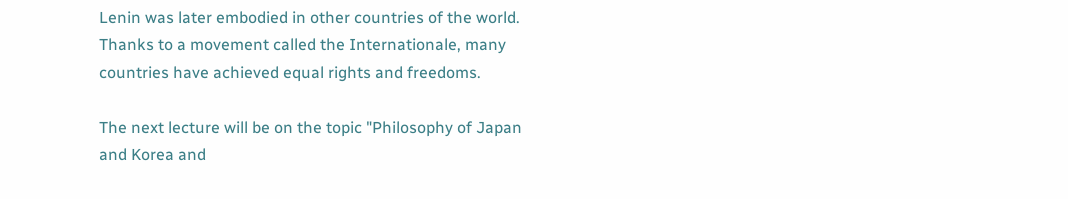Lenin was later embodied in other countries of the world. Thanks to a movement called the Internationale, many countries have achieved equal rights and freedoms.

The next lecture will be on the topic "Philosophy of Japan and Korea and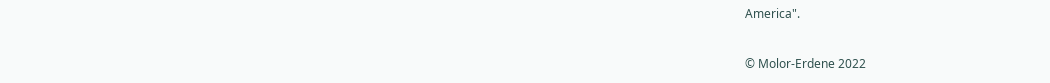America".


© Molor-Erdene 2022